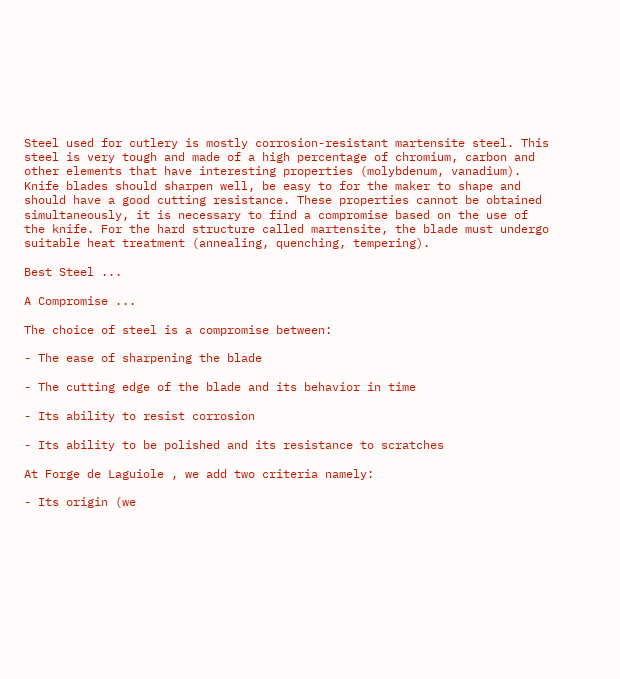Steel used for cutlery is mostly corrosion-resistant martensite steel. This steel is very tough and made of a high percentage of chromium, carbon and other elements that have interesting properties (molybdenum, vanadium). Knife blades should sharpen well, be easy to for the maker to shape and should have a good cutting resistance. These properties cannot be obtained simultaneously, it is necessary to find a compromise based on the use of the knife. For the hard structure called martensite, the blade must undergo suitable heat treatment (annealing, quenching, tempering).

Best Steel ...

A Compromise ...

The choice of steel is a compromise between:

- The ease of sharpening the blade

- The cutting edge of the blade and its behavior in time

- Its ability to resist corrosion

- Its ability to be polished and its resistance to scratches

At Forge de Laguiole , we add two criteria namely:

- Its origin (we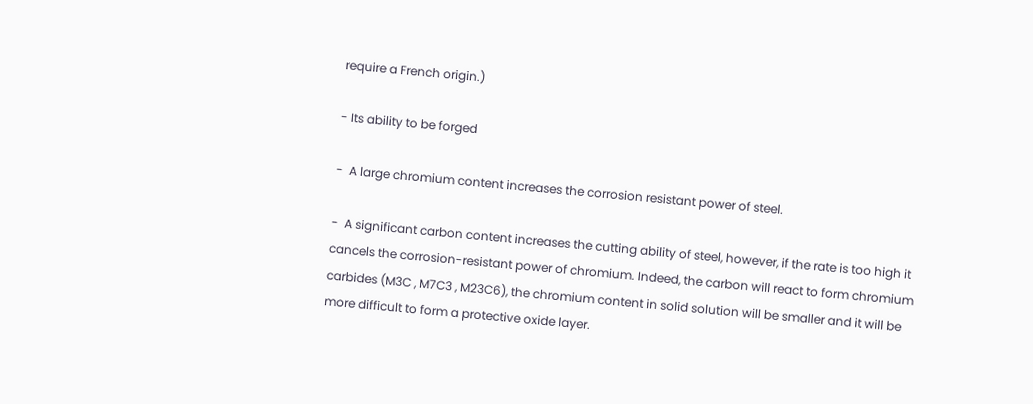require a French origin.)

- Its ability to be forged

-  A large chromium content increases the corrosion resistant power of steel.

-  A significant carbon content increases the cutting ability of steel, however, if the rate is too high it cancels the corrosion-resistant power of chromium. Indeed, the carbon will react to form chromium carbides (M3C , M7C3 , M23C6), the chromium content in solid solution will be smaller and it will be more difficult to form a protective oxide layer.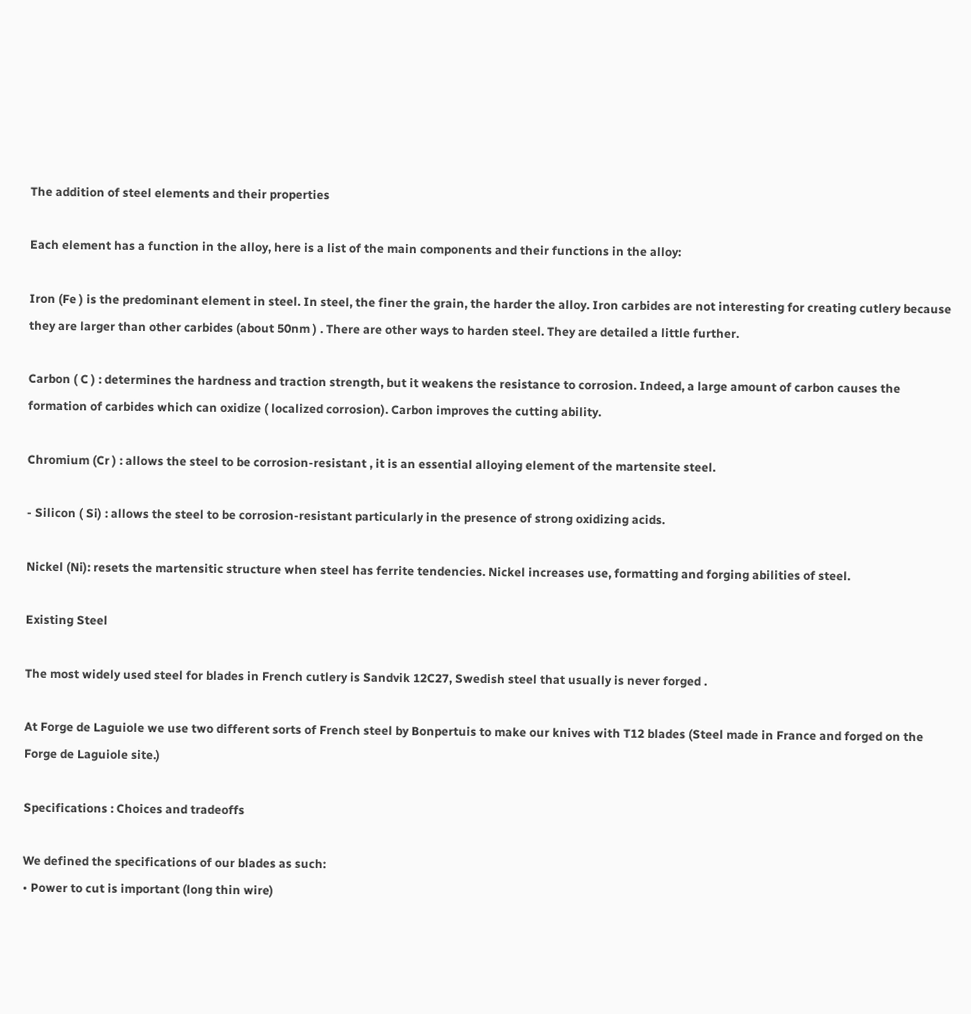The addition of steel elements and their properties

Each element has a function in the alloy, here is a list of the main components and their functions in the alloy:

Iron (Fe ) is the predominant element in steel. In steel, the finer the grain, the harder the alloy. Iron carbides are not interesting for creating cutlery because they are larger than other carbides (about 50nm ) . There are other ways to harden steel. They are detailed a little further.

Carbon ( C ) : determines the hardness and traction strength, but it weakens the resistance to corrosion. Indeed, a large amount of carbon causes the formation of carbides which can oxidize ( localized corrosion). Carbon improves the cutting ability.

Chromium (Cr ) : allows the steel to be corrosion-resistant , it is an essential alloying element of the martensite steel.

- Silicon ( Si) : allows the steel to be corrosion-resistant particularly in the presence of strong oxidizing acids.

Nickel (Ni): resets the martensitic structure when steel has ferrite tendencies. Nickel increases use, formatting and forging abilities of steel.

Existing Steel

The most widely used steel for blades in French cutlery is Sandvik 12C27, Swedish steel that usually is never forged .

At Forge de Laguiole we use two different sorts of French steel by Bonpertuis to make our knives with T12 blades (Steel made in France and forged on the Forge de Laguiole site.)

Specifications : Choices and tradeoffs

We defined the specifications of our blades as such:
• Power to cut is important (long thin wire)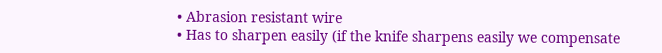• Abrasion resistant wire
• Has to sharpen easily (if the knife sharpens easily we compensate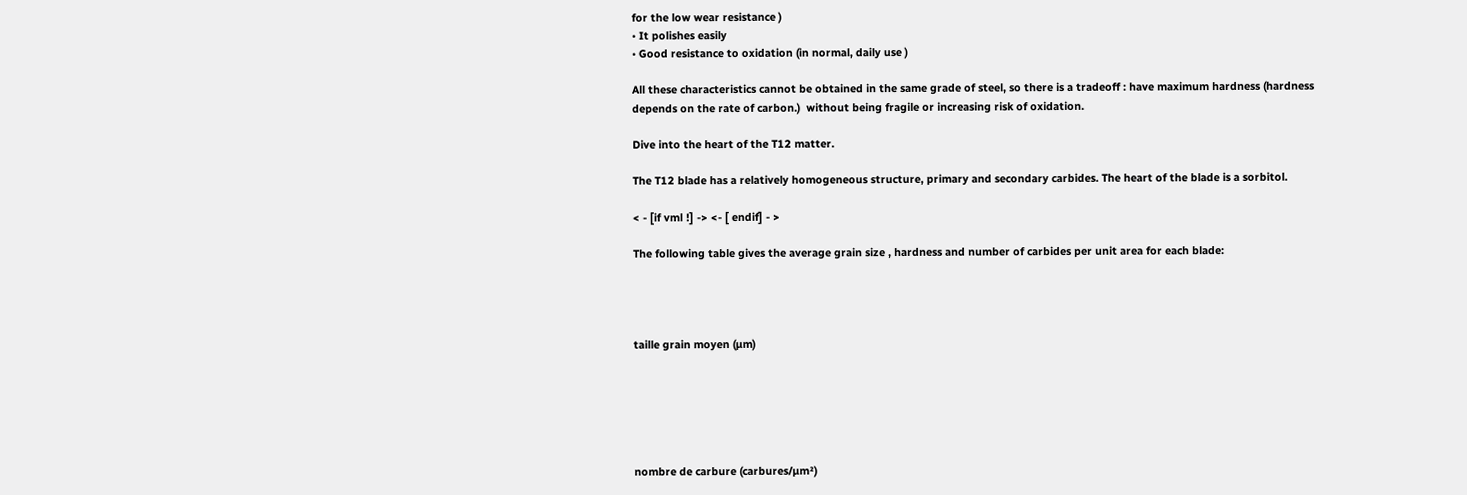for the low wear resistance )
• It polishes easily
• Good resistance to oxidation (in normal, daily use )

All these characteristics cannot be obtained in the same grade of steel, so there is a tradeoff : have maximum hardness (hardness depends on the rate of carbon.)  without being fragile or increasing risk of oxidation.

Dive into the heart of the T12 matter.

The T12 blade has a relatively homogeneous structure, primary and secondary carbides. The heart of the blade is a sorbitol.

< - [if vml !] -> <- [ endif] - >

The following table gives the average grain size , hardness and number of carbides per unit area for each blade:




taille grain moyen (µm)






nombre de carbure (carbures/µm²)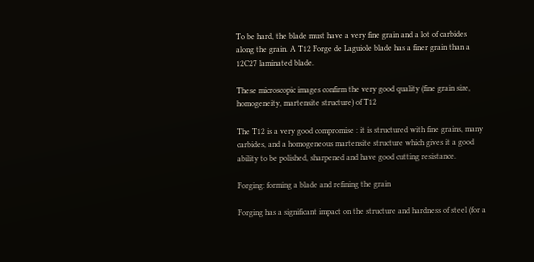To be hard, the blade must have a very fine grain and a lot of carbides along the grain. A T12 Forge de Laguiole blade has a finer grain than a 12C27 laminated blade.

These microscopic images confirm the very good quality (fine grain size, homogeneity, martensite structure) of T12

The T12 is a very good compromise : it is structured with fine grains, many carbides, and a homogeneous martensite structure which gives it a good ability to be polished, sharpened and have good cutting resistance.

Forging: forming a blade and refining the grain

Forging has a significant impact on the structure and hardness of steel (for a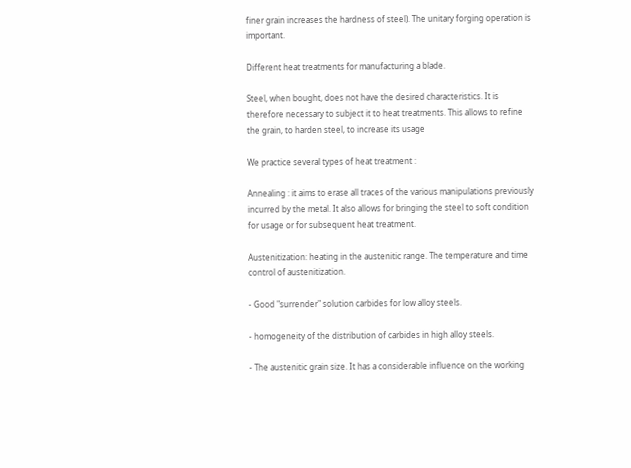finer grain increases the hardness of steel). The unitary forging operation is important.

Different heat treatments for manufacturing a blade.

Steel, when bought, does not have the desired characteristics. It is therefore necessary to subject it to heat treatments. This allows to refine the grain, to harden steel, to increase its usage

We practice several types of heat treatment :

Annealing : it aims to erase all traces of the various manipulations previously incurred by the metal. It also allows for bringing the steel to soft condition for usage or for subsequent heat treatment.

Austenitization: heating in the austenitic range. The temperature and time control of austenitization.

- Good "surrender" solution carbides for low alloy steels.

- homogeneity of the distribution of carbides in high alloy steels.

- The austenitic grain size. It has a considerable influence on the working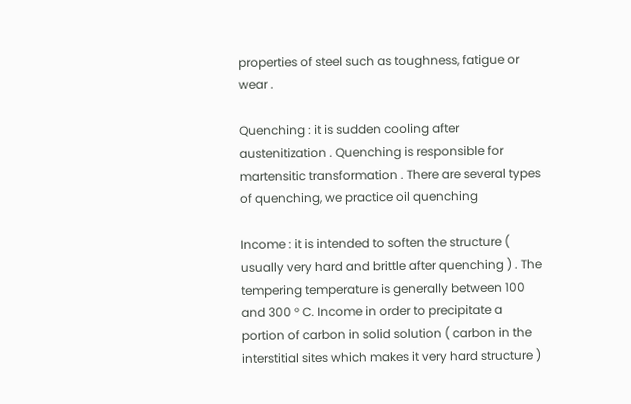properties of steel such as toughness, fatigue or wear .

Quenching : it is sudden cooling after austenitization . Quenching is responsible for martensitic transformation . There are several types of quenching, we practice oil quenching

Income : it is intended to soften the structure ( usually very hard and brittle after quenching ) . The tempering temperature is generally between 100 and 300 ° C. Income in order to precipitate a portion of carbon in solid solution ( carbon in the interstitial sites which makes it very hard structure )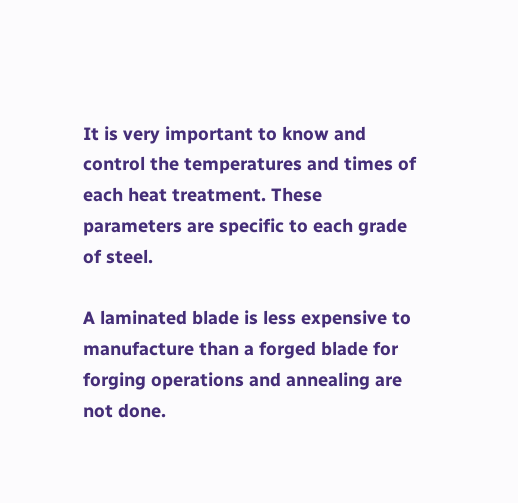It is very important to know and control the temperatures and times of each heat treatment. These parameters are specific to each grade of steel.

A laminated blade is less expensive to manufacture than a forged blade for forging operations and annealing are not done.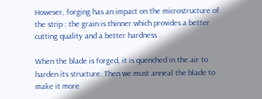However, forging has an impact on the microstructure of the strip : the grain is thinner which provides a better cutting quality and a better hardness .

When the blade is forged, it is quenched in the air to harden its structure. Then we must anneal the blade to make it more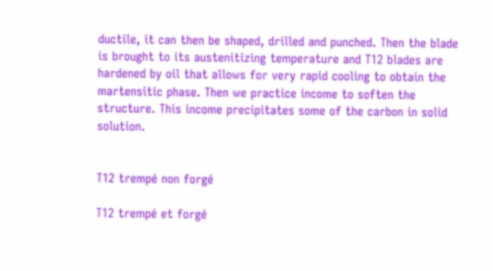ductile, it can then be shaped, drilled and punched. Then the blade is brought to its austenitizing temperature and T12 blades are hardened by oil that allows for very rapid cooling to obtain the martensitic phase. Then we practice income to soften the structure. This income precipitates some of the carbon in solid solution.


T12 trempé non forgé

T12 trempé et forgé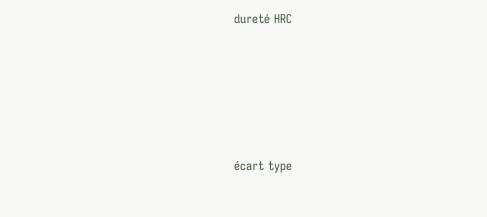dureté HRC





écart type